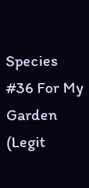Species #36 For My Garden (Legit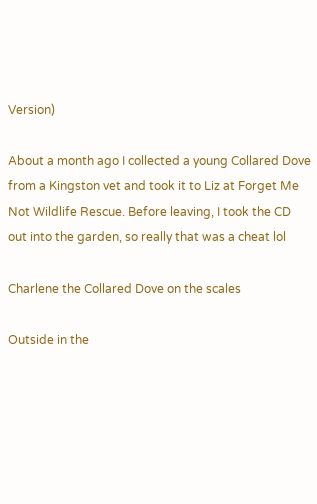Version)

About a month ago I collected a young Collared Dove from a Kingston vet and took it to Liz at Forget Me Not Wildlife Rescue. Before leaving, I took the CD out into the garden, so really that was a cheat lol

Charlene the Collared Dove on the scales

Outside in the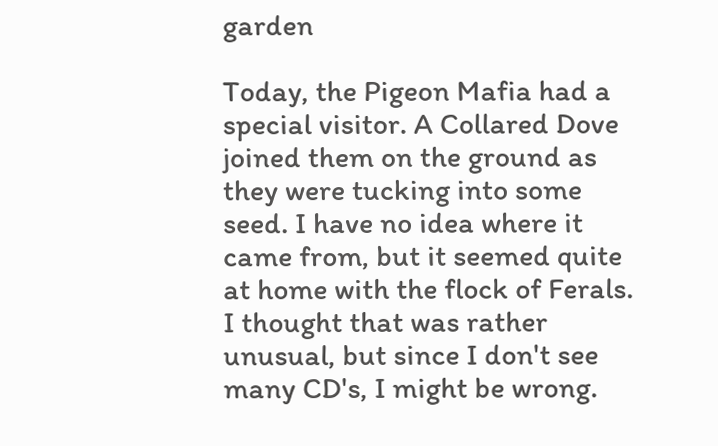garden

Today, the Pigeon Mafia had a special visitor. A Collared Dove joined them on the ground as they were tucking into some seed. I have no idea where it came from, but it seemed quite at home with the flock of Ferals. I thought that was rather unusual, but since I don't see many CD's, I might be wrong.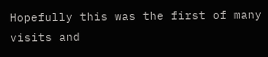Hopefully this was the first of many visits and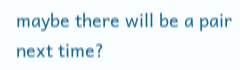maybe there will be a pair next time?